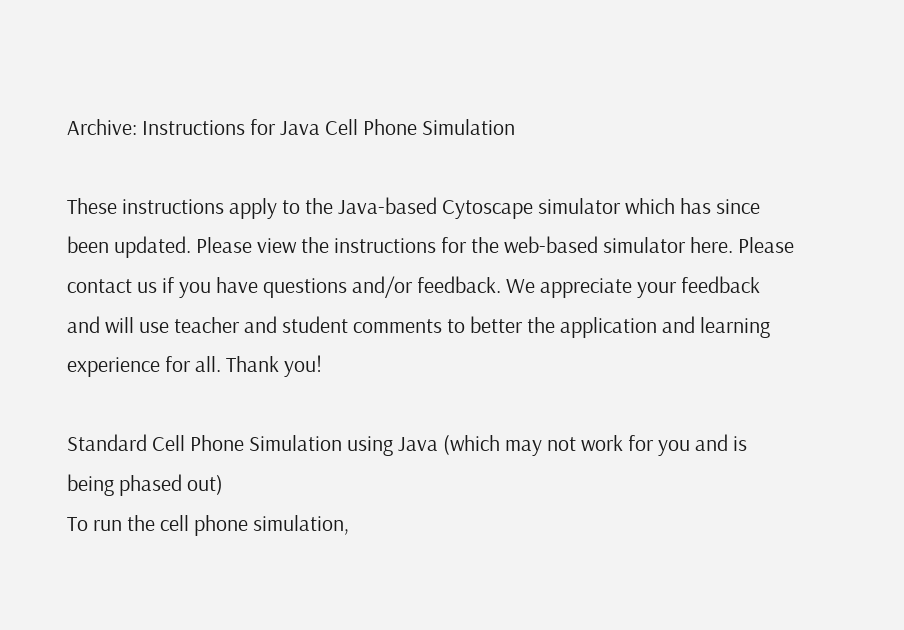Archive: Instructions for Java Cell Phone Simulation

These instructions apply to the Java-based Cytoscape simulator which has since been updated. Please view the instructions for the web-based simulator here. Please contact us if you have questions and/or feedback. We appreciate your feedback and will use teacher and student comments to better the application and learning experience for all. Thank you!

Standard Cell Phone Simulation using Java (which may not work for you and is being phased out)
To run the cell phone simulation,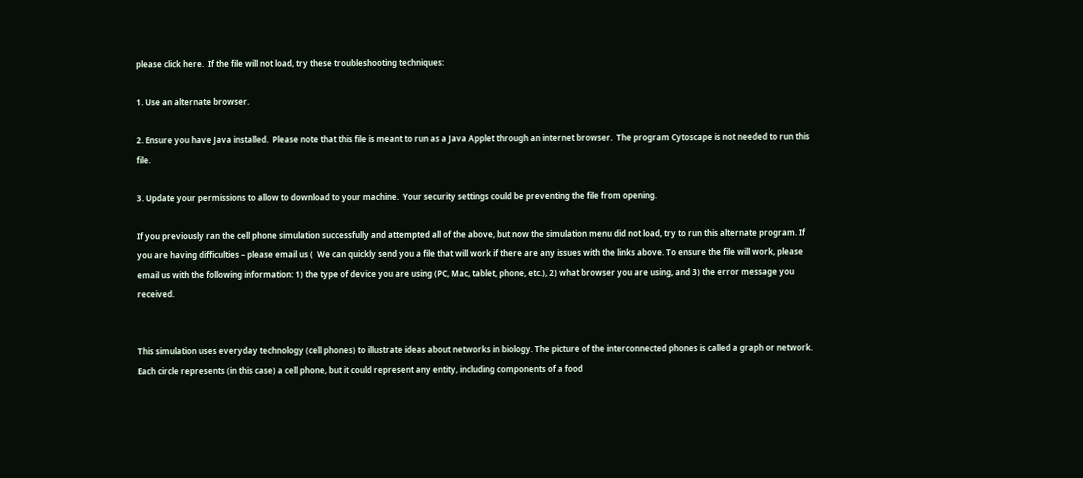please click here.  If the file will not load, try these troubleshooting techniques:

1. Use an alternate browser.

2. Ensure you have Java installed.  Please note that this file is meant to run as a Java Applet through an internet browser.  The program Cytoscape is not needed to run this file.

3. Update your permissions to allow to download to your machine.  Your security settings could be preventing the file from opening.

If you previously ran the cell phone simulation successfully and attempted all of the above, but now the simulation menu did not load, try to run this alternate program. If you are having difficulties – please email us (  We can quickly send you a file that will work if there are any issues with the links above. To ensure the file will work, please email us with the following information: 1) the type of device you are using (PC, Mac, tablet, phone, etc.), 2) what browser you are using, and 3) the error message you received.


This simulation uses everyday technology (cell phones) to illustrate ideas about networks in biology. The picture of the interconnected phones is called a graph or network. Each circle represents (in this case) a cell phone, but it could represent any entity, including components of a food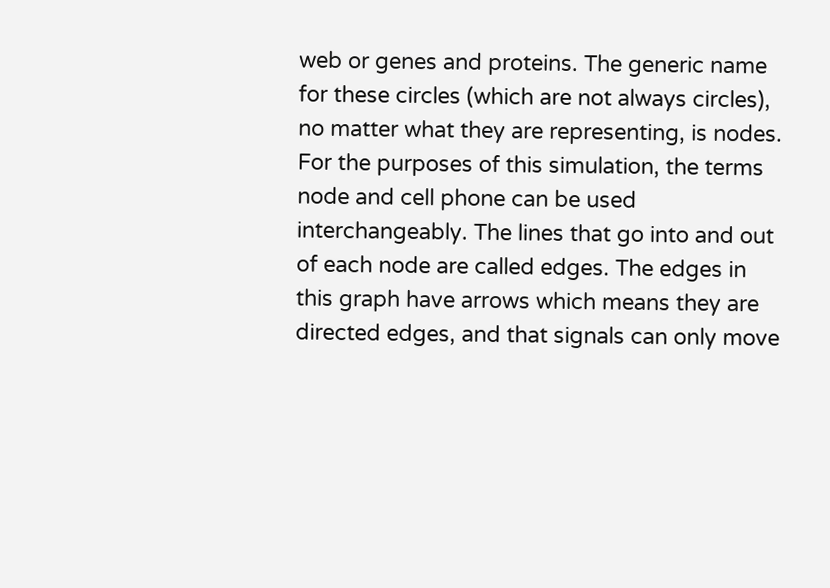web or genes and proteins. The generic name for these circles (which are not always circles), no matter what they are representing, is nodes. For the purposes of this simulation, the terms node and cell phone can be used interchangeably. The lines that go into and out of each node are called edges. The edges in this graph have arrows which means they are directed edges, and that signals can only move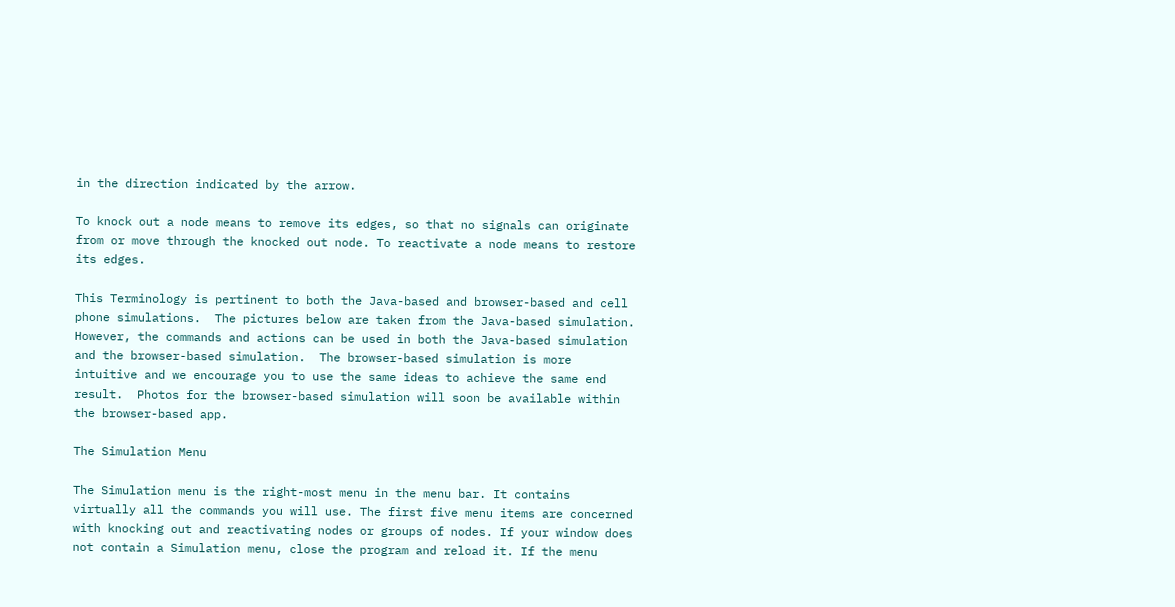in the direction indicated by the arrow.

To knock out a node means to remove its edges, so that no signals can originate from or move through the knocked out node. To reactivate a node means to restore its edges.

This Terminology is pertinent to both the Java-based and browser-based and cell phone simulations.  The pictures below are taken from the Java-based simulation.  However, the commands and actions can be used in both the Java-based simulation and the browser-based simulation.  The browser-based simulation is more intuitive and we encourage you to use the same ideas to achieve the same end result.  Photos for the browser-based simulation will soon be available within the browser-based app.

The Simulation Menu

The Simulation menu is the right-most menu in the menu bar. It contains virtually all the commands you will use. The first five menu items are concerned with knocking out and reactivating nodes or groups of nodes. If your window does not contain a Simulation menu, close the program and reload it. If the menu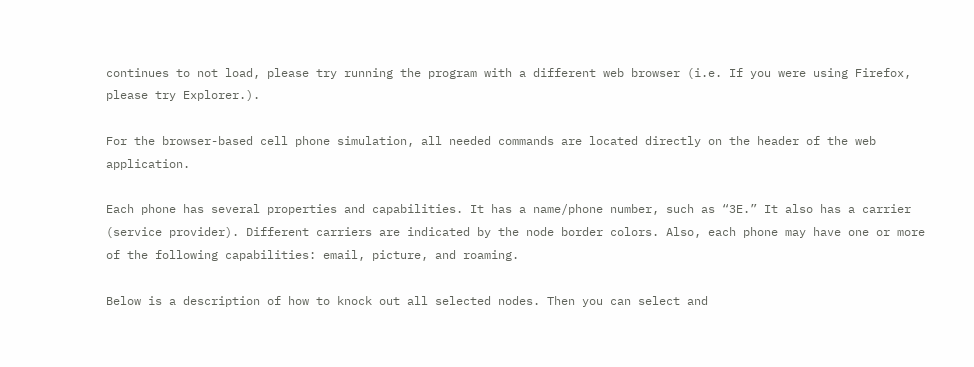continues to not load, please try running the program with a different web browser (i.e. If you were using Firefox, please try Explorer.).

For the browser-based cell phone simulation, all needed commands are located directly on the header of the web application.

Each phone has several properties and capabilities. It has a name/phone number, such as “3E.” It also has a carrier (service provider). Different carriers are indicated by the node border colors. Also, each phone may have one or more of the following capabilities: email, picture, and roaming.

Below is a description of how to knock out all selected nodes. Then you can select and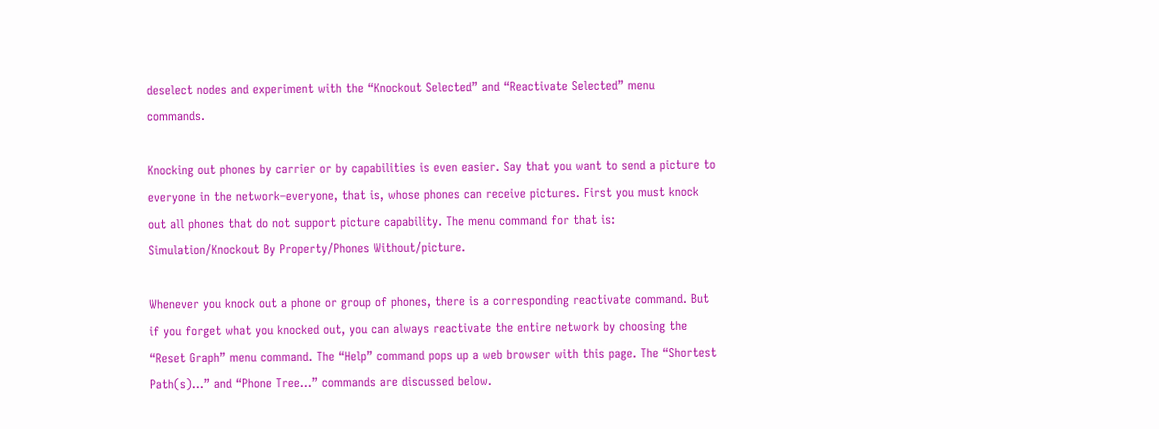deselect nodes and experiment with the “Knockout Selected” and “Reactivate Selected” menu commands.

Knocking out phones by carrier or by capabilities is even easier. Say that you want to send a picture to everyone in the network–everyone, that is, whose phones can receive pictures. First you must knock out all phones that do not support picture capability. The menu command for that is: Simulation/Knockout By Property/Phones Without/picture.

Whenever you knock out a phone or group of phones, there is a corresponding reactivate command. But if you forget what you knocked out, you can always reactivate the entire network by choosing the “Reset Graph” menu command. The “Help” command pops up a web browser with this page. The “Shortest Path(s)…” and “Phone Tree…” commands are discussed below.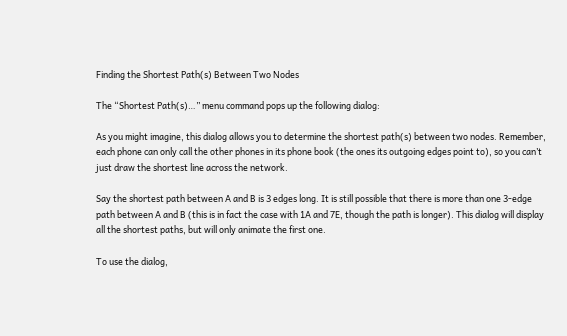Finding the Shortest Path(s) Between Two Nodes

The “Shortest Path(s)…” menu command pops up the following dialog:

As you might imagine, this dialog allows you to determine the shortest path(s) between two nodes. Remember, each phone can only call the other phones in its phone book (the ones its outgoing edges point to), so you can’t just draw the shortest line across the network.

Say the shortest path between A and B is 3 edges long. It is still possible that there is more than one 3-edge path between A and B (this is in fact the case with 1A and 7E, though the path is longer). This dialog will display all the shortest paths, but will only animate the first one.

To use the dialog,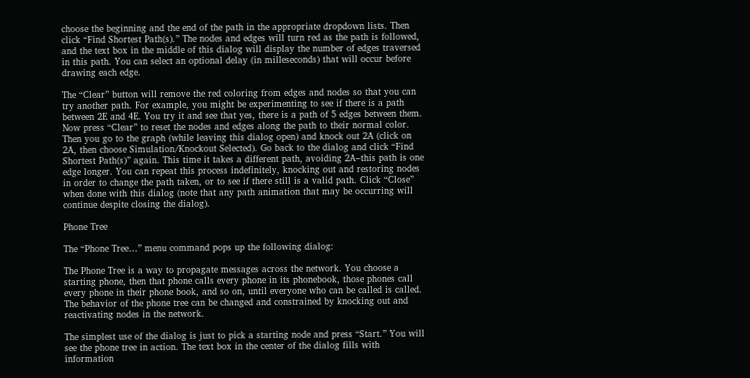choose the beginning and the end of the path in the appropriate dropdown lists. Then click “Find Shortest Path(s).” The nodes and edges will turn red as the path is followed, and the text box in the middle of this dialog will display the number of edges traversed in this path. You can select an optional delay (in milleseconds) that will occur before drawing each edge.

The “Clear” button will remove the red coloring from edges and nodes so that you can try another path. For example, you might be experimenting to see if there is a path between 2E and 4E. You try it and see that yes, there is a path of 5 edges between them. Now press “Clear” to reset the nodes and edges along the path to their normal color. Then you go to the graph (while leaving this dialog open) and knock out 2A (click on 2A, then choose Simulation/Knockout Selected). Go back to the dialog and click “Find Shortest Path(s)” again. This time it takes a different path, avoiding 2A–this path is one edge longer. You can repeat this process indefinitely, knocking out and restoring nodes in order to change the path taken, or to see if there still is a valid path. Click “Close” when done with this dialog (note that any path animation that may be occurring will continue despite closing the dialog).

Phone Tree

The “Phone Tree…” menu command pops up the following dialog:

The Phone Tree is a way to propagate messages across the network. You choose a starting phone, then that phone calls every phone in its phonebook, those phones call every phone in their phone book, and so on, until everyone who can be called is called. The behavior of the phone tree can be changed and constrained by knocking out and reactivating nodes in the network.

The simplest use of the dialog is just to pick a starting node and press “Start.” You will see the phone tree in action. The text box in the center of the dialog fills with information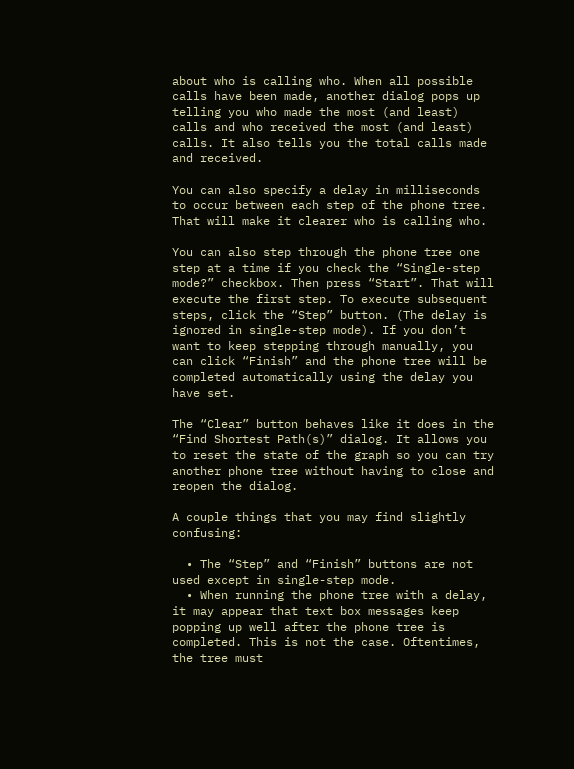about who is calling who. When all possible calls have been made, another dialog pops up telling you who made the most (and least) calls and who received the most (and least) calls. It also tells you the total calls made and received.

You can also specify a delay in milliseconds to occur between each step of the phone tree. That will make it clearer who is calling who.

You can also step through the phone tree one step at a time if you check the “Single-step mode?” checkbox. Then press “Start”. That will execute the first step. To execute subsequent steps, click the “Step” button. (The delay is ignored in single-step mode). If you don’t want to keep stepping through manually, you can click “Finish” and the phone tree will be completed automatically using the delay you have set.

The “Clear” button behaves like it does in the “Find Shortest Path(s)” dialog. It allows you to reset the state of the graph so you can try another phone tree without having to close and reopen the dialog.

A couple things that you may find slightly confusing:

  • The “Step” and “Finish” buttons are not used except in single-step mode.
  • When running the phone tree with a delay, it may appear that text box messages keep popping up well after the phone tree is completed. This is not the case. Oftentimes, the tree must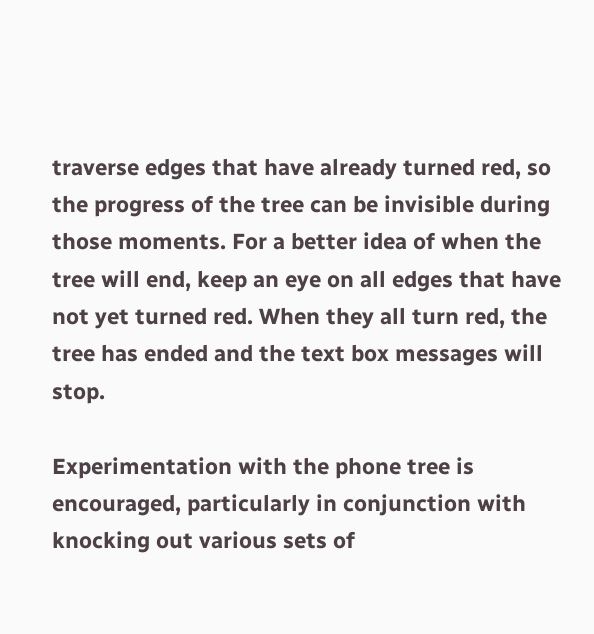traverse edges that have already turned red, so the progress of the tree can be invisible during those moments. For a better idea of when the tree will end, keep an eye on all edges that have not yet turned red. When they all turn red, the tree has ended and the text box messages will stop.

Experimentation with the phone tree is encouraged, particularly in conjunction with knocking out various sets of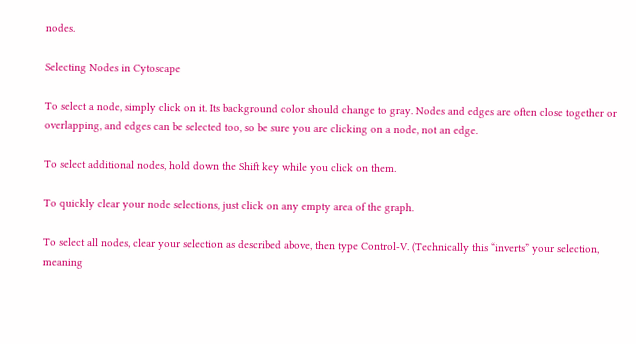nodes.

Selecting Nodes in Cytoscape

To select a node, simply click on it. Its background color should change to gray. Nodes and edges are often close together or overlapping, and edges can be selected too, so be sure you are clicking on a node, not an edge.

To select additional nodes, hold down the Shift key while you click on them.

To quickly clear your node selections, just click on any empty area of the graph.

To select all nodes, clear your selection as described above, then type Control-V. (Technically this “inverts” your selection, meaning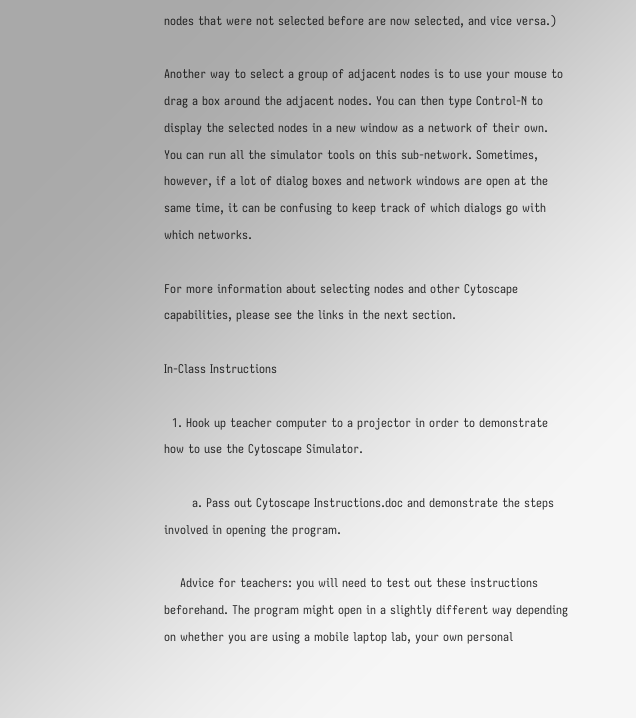nodes that were not selected before are now selected, and vice versa.)

Another way to select a group of adjacent nodes is to use your mouse to drag a box around the adjacent nodes. You can then type Control-N to display the selected nodes in a new window as a network of their own. You can run all the simulator tools on this sub-network. Sometimes, however, if a lot of dialog boxes and network windows are open at the same time, it can be confusing to keep track of which dialogs go with which networks.

For more information about selecting nodes and other Cytoscape capabilities, please see the links in the next section.

In-Class Instructions

  1. Hook up teacher computer to a projector in order to demonstrate how to use the Cytoscape Simulator.

       a. Pass out Cytoscape Instructions.doc and demonstrate the steps involved in opening the program.

    Advice for teachers: you will need to test out these instructions beforehand. The program might open in a slightly different way depending on whether you are using a mobile laptop lab, your own personal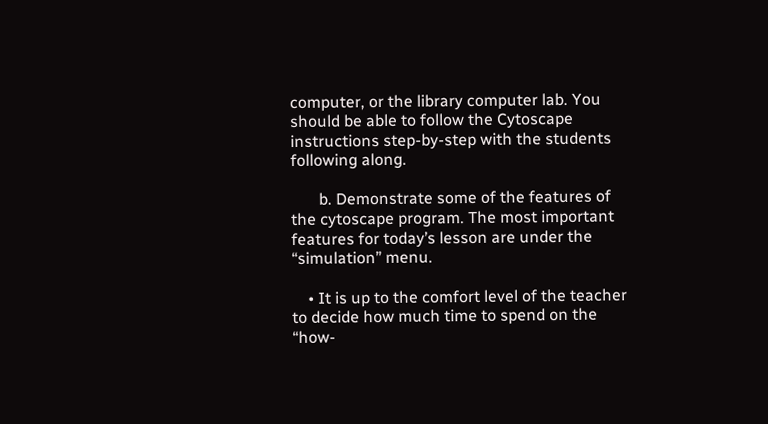computer, or the library computer lab. You should be able to follow the Cytoscape instructions step-by-step with the students following along.

       b. Demonstrate some of the features of the cytoscape program. The most important features for today’s lesson are under the “simulation” menu.

    • It is up to the comfort level of the teacher to decide how much time to spend on the “how-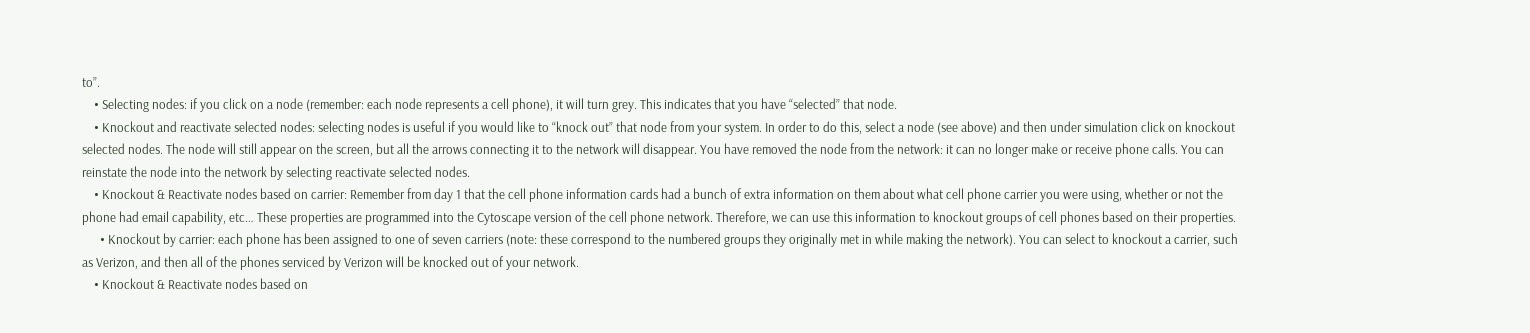to”.
    • Selecting nodes: if you click on a node (remember: each node represents a cell phone), it will turn grey. This indicates that you have “selected” that node.
    • Knockout and reactivate selected nodes: selecting nodes is useful if you would like to “knock out” that node from your system. In order to do this, select a node (see above) and then under simulation click on knockout selected nodes. The node will still appear on the screen, but all the arrows connecting it to the network will disappear. You have removed the node from the network: it can no longer make or receive phone calls. You can reinstate the node into the network by selecting reactivate selected nodes.
    • Knockout & Reactivate nodes based on carrier: Remember from day 1 that the cell phone information cards had a bunch of extra information on them about what cell phone carrier you were using, whether or not the phone had email capability, etc… These properties are programmed into the Cytoscape version of the cell phone network. Therefore, we can use this information to knockout groups of cell phones based on their properties.
      • Knockout by carrier: each phone has been assigned to one of seven carriers (note: these correspond to the numbered groups they originally met in while making the network). You can select to knockout a carrier, such as Verizon, and then all of the phones serviced by Verizon will be knocked out of your network.
    • Knockout & Reactivate nodes based on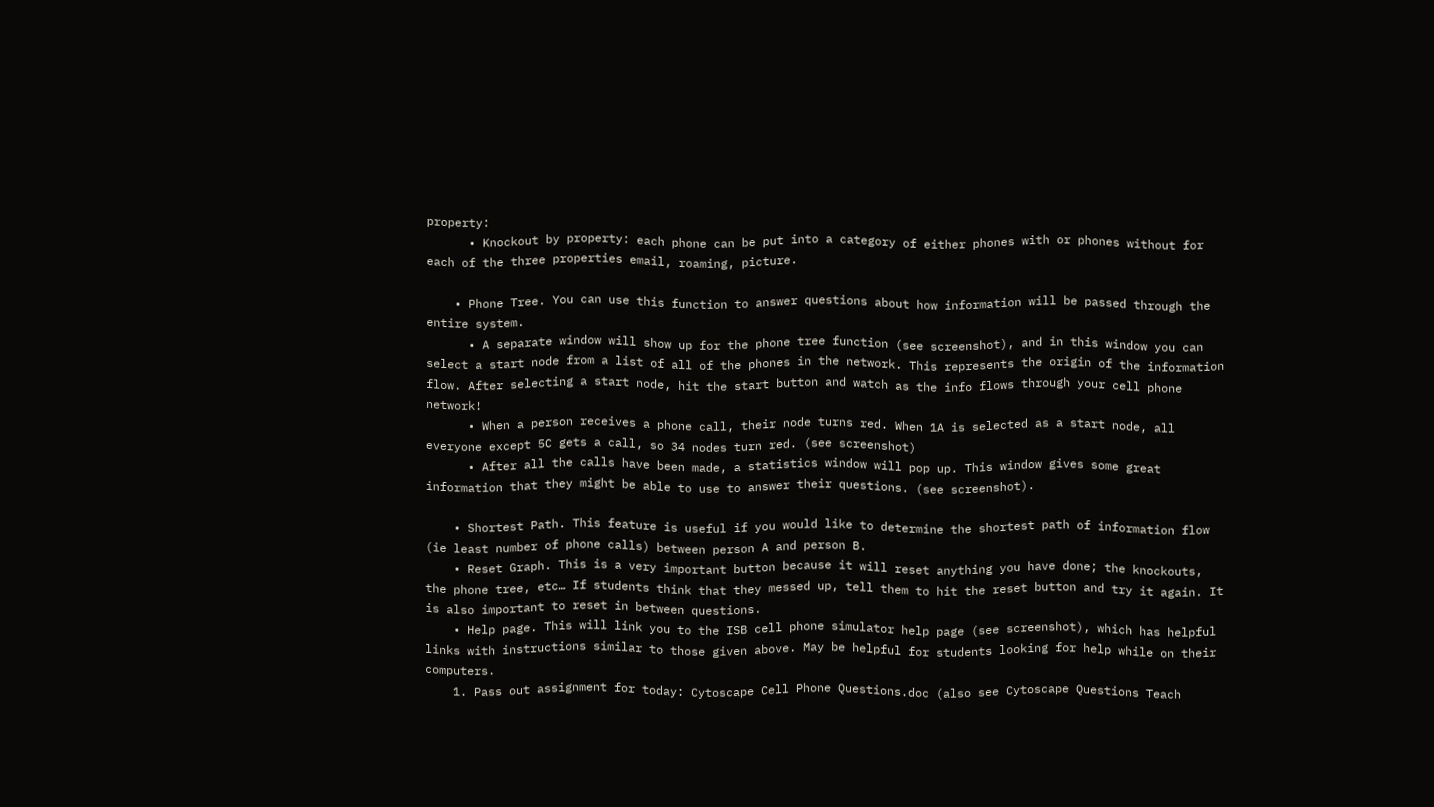property:
      • Knockout by property: each phone can be put into a category of either phones with or phones without for each of the three properties email, roaming, picture.

    • Phone Tree. You can use this function to answer questions about how information will be passed through the entire system.
      • A separate window will show up for the phone tree function (see screenshot), and in this window you can select a start node from a list of all of the phones in the network. This represents the origin of the information flow. After selecting a start node, hit the start button and watch as the info flows through your cell phone network!
      • When a person receives a phone call, their node turns red. When 1A is selected as a start node, all everyone except 5C gets a call, so 34 nodes turn red. (see screenshot)
      • After all the calls have been made, a statistics window will pop up. This window gives some great information that they might be able to use to answer their questions. (see screenshot).

    • Shortest Path. This feature is useful if you would like to determine the shortest path of information flow (ie least number of phone calls) between person A and person B.
    • Reset Graph. This is a very important button because it will reset anything you have done; the knockouts, the phone tree, etc… If students think that they messed up, tell them to hit the reset button and try it again. It is also important to reset in between questions.
    • Help page. This will link you to the ISB cell phone simulator help page (see screenshot), which has helpful links with instructions similar to those given above. May be helpful for students looking for help while on their computers.
    1. Pass out assignment for today: Cytoscape Cell Phone Questions.doc (also see Cytoscape Questions Teach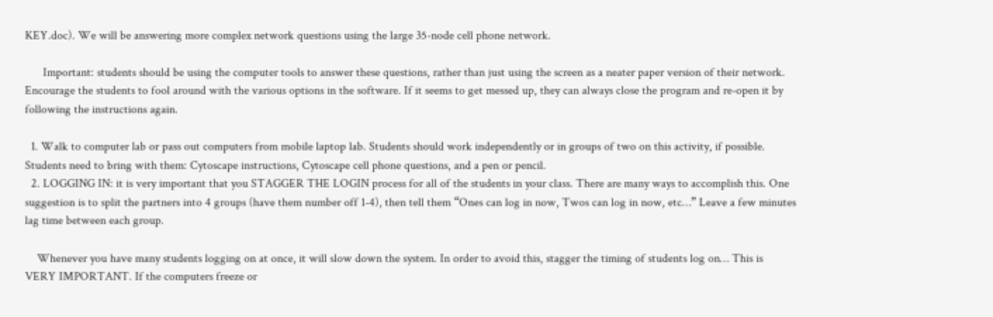KEY.doc). We will be answering more complex network questions using the large 35-node cell phone network.

      Important: students should be using the computer tools to answer these questions, rather than just using the screen as a neater paper version of their network. Encourage the students to fool around with the various options in the software. If it seems to get messed up, they can always close the program and re-open it by following the instructions again.

  1. Walk to computer lab or pass out computers from mobile laptop lab. Students should work independently or in groups of two on this activity, if possible. Students need to bring with them: Cytoscape instructions, Cytoscape cell phone questions, and a pen or pencil.
  2. LOGGING IN: it is very important that you STAGGER THE LOGIN process for all of the students in your class. There are many ways to accomplish this. One suggestion is to split the partners into 4 groups (have them number off 1-4), then tell them “Ones can log in now, Twos can log in now, etc…” Leave a few minutes lag time between each group.

    Whenever you have many students logging on at once, it will slow down the system. In order to avoid this, stagger the timing of students log on… This is VERY IMPORTANT. If the computers freeze or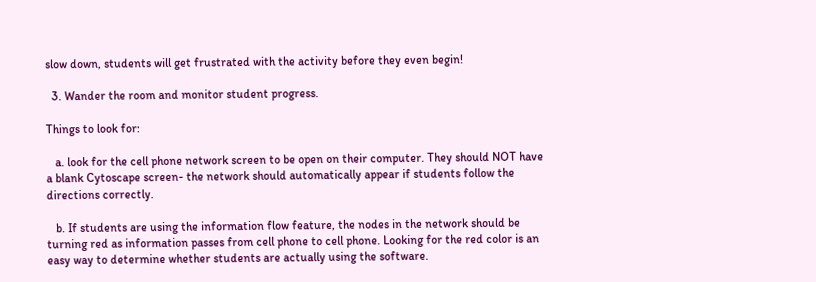slow down, students will get frustrated with the activity before they even begin!

  3. Wander the room and monitor student progress.

Things to look for:

   a. look for the cell phone network screen to be open on their computer. They should NOT have a blank Cytoscape screen- the network should automatically appear if students follow the directions correctly.

   b. If students are using the information flow feature, the nodes in the network should be turning red as information passes from cell phone to cell phone. Looking for the red color is an easy way to determine whether students are actually using the software.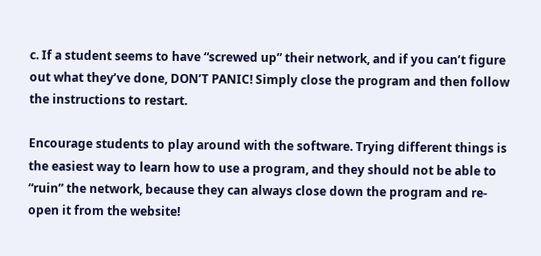c. If a student seems to have “screwed up” their network, and if you can’t figure out what they’ve done, DON’T PANIC! Simply close the program and then follow the instructions to restart.

Encourage students to play around with the software. Trying different things is the easiest way to learn how to use a program, and they should not be able to “ruin” the network, because they can always close down the program and re-open it from the website!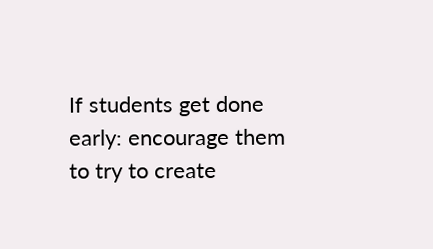If students get done early: encourage them to try to create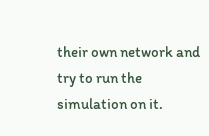their own network and try to run the simulation on it.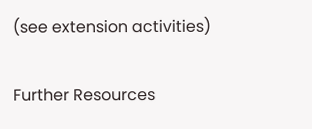(see extension activities)

Further Resources